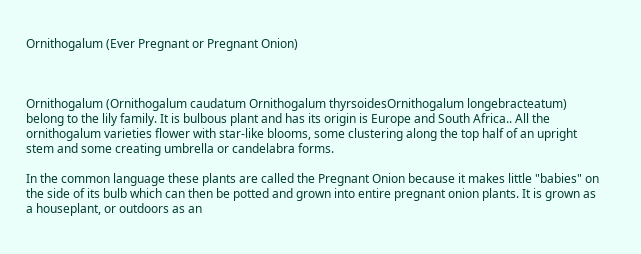Ornithogalum (Ever Pregnant or Pregnant Onion)



Ornithogalum (Ornithogalum caudatum Ornithogalum thyrsoidesOrnithogalum longebracteatum) belong to the lily family. It is bulbous plant and has its origin is Europe and South Africa.. All the  ornithogalum varieties flower with star-like blooms, some clustering along the top half of an upright stem and some creating umbrella or candelabra forms.

In the common language these plants are called the Pregnant Onion because it makes little "babies" on the side of its bulb which can then be potted and grown into entire pregnant onion plants. It is grown as a houseplant, or outdoors as an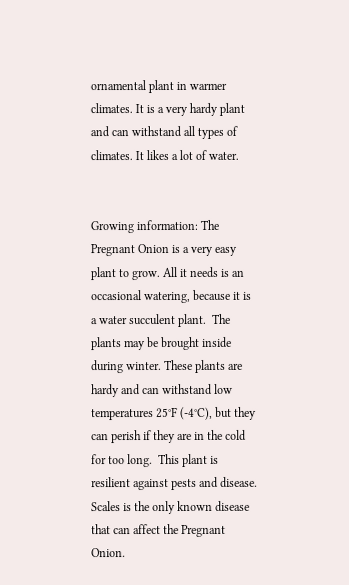ornamental plant in warmer climates. It is a very hardy plant and can withstand all types of climates. It likes a lot of water.


Growing information: The Pregnant Onion is a very easy plant to grow. All it needs is an occasional watering, because it is a water succulent plant.  The plants may be brought inside during winter. These plants are hardy and can withstand low temperatures 25°F (-4°C), but they can perish if they are in the cold for too long.  This plant is resilient against pests and disease.  Scales is the only known disease that can affect the Pregnant Onion.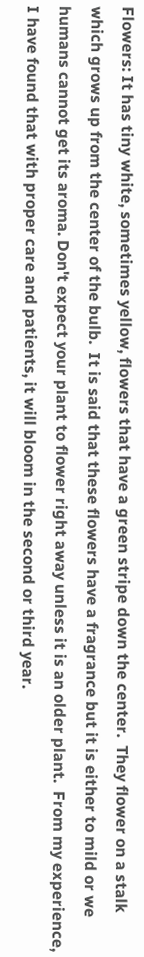Flowers: It has tiny white, sometimes yellow, flowers that have a green stripe down the center.  They flower on a stalk which grows up from the center of the bulb.  It is said that these flowers have a fragrance but it is either to mild or we humans cannot get its aroma. Don't expect your plant to flower right away unless it is an older plant.  From my experience, I have found that with proper care and patients, it will bloom in the second or third year.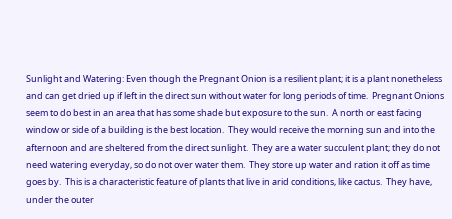Sunlight and Watering: Even though the Pregnant Onion is a resilient plant; it is a plant nonetheless and can get dried up if left in the direct sun without water for long periods of time.  Pregnant Onions seem to do best in an area that has some shade but exposure to the sun.  A north or east facing window or side of a building is the best location.  They would receive the morning sun and into the afternoon and are sheltered from the direct sunlight.  They are a water succulent plant; they do not need watering everyday, so do not over water them.  They store up water and ration it off as time goes by.  This is a characteristic feature of plants that live in arid conditions, like cactus.  They have, under the outer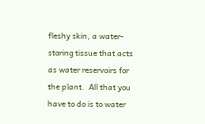fleshy skin, a water-storing tissue that acts as water reservoirs for the plant.  All that you have to do is to water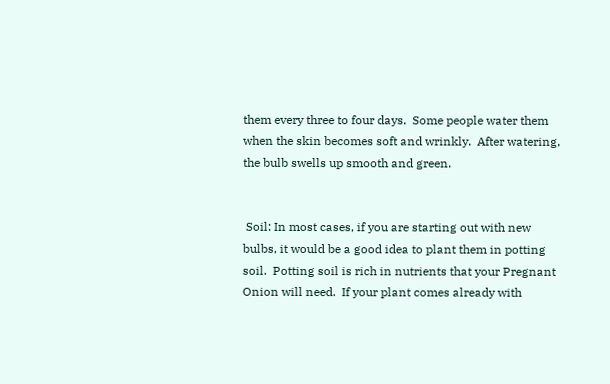them every three to four days.  Some people water them when the skin becomes soft and wrinkly.  After watering, the bulb swells up smooth and green.


 Soil: In most cases, if you are starting out with new bulbs, it would be a good idea to plant them in potting soil.  Potting soil is rich in nutrients that your Pregnant Onion will need.  If your plant comes already with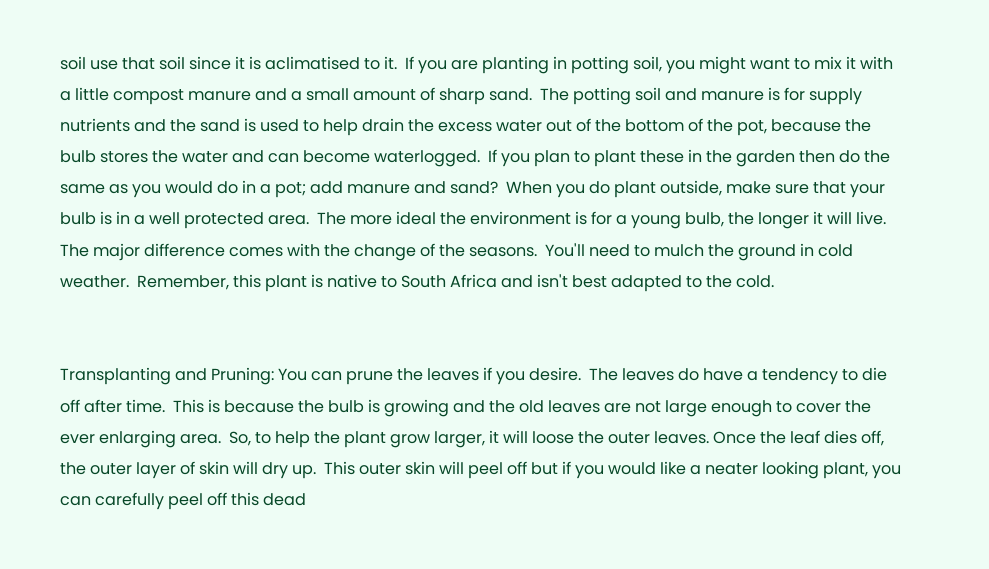soil use that soil since it is aclimatised to it.  If you are planting in potting soil, you might want to mix it with a little compost manure and a small amount of sharp sand.  The potting soil and manure is for supply nutrients and the sand is used to help drain the excess water out of the bottom of the pot, because the bulb stores the water and can become waterlogged.  If you plan to plant these in the garden then do the same as you would do in a pot; add manure and sand?  When you do plant outside, make sure that your bulb is in a well protected area.  The more ideal the environment is for a young bulb, the longer it will live.  The major difference comes with the change of the seasons.  You'll need to mulch the ground in cold weather.  Remember, this plant is native to South Africa and isn't best adapted to the cold.


Transplanting and Pruning: You can prune the leaves if you desire.  The leaves do have a tendency to die off after time.  This is because the bulb is growing and the old leaves are not large enough to cover the ever enlarging area.  So, to help the plant grow larger, it will loose the outer leaves. Once the leaf dies off, the outer layer of skin will dry up.  This outer skin will peel off but if you would like a neater looking plant, you can carefully peel off this dead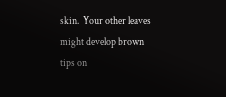skin.  Your other leaves might develop brown tips on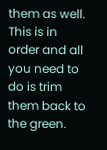them as well.  This is in order and all you need to do is trim them back to the green.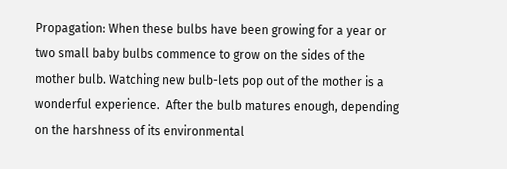Propagation: When these bulbs have been growing for a year or two small baby bulbs commence to grow on the sides of the mother bulb. Watching new bulb-lets pop out of the mother is a wonderful experience.  After the bulb matures enough, depending on the harshness of its environmental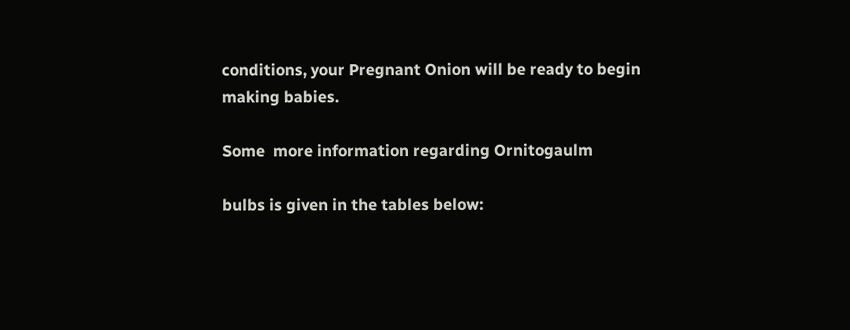conditions, your Pregnant Onion will be ready to begin making babies.

Some  more information regarding Ornitogaulm

bulbs is given in the tables below: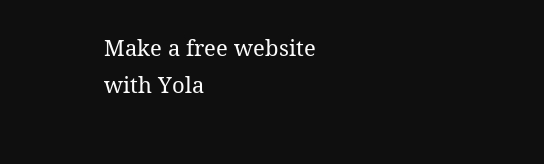Make a free website with Yola